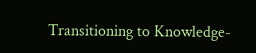Transitioning to Knowledge-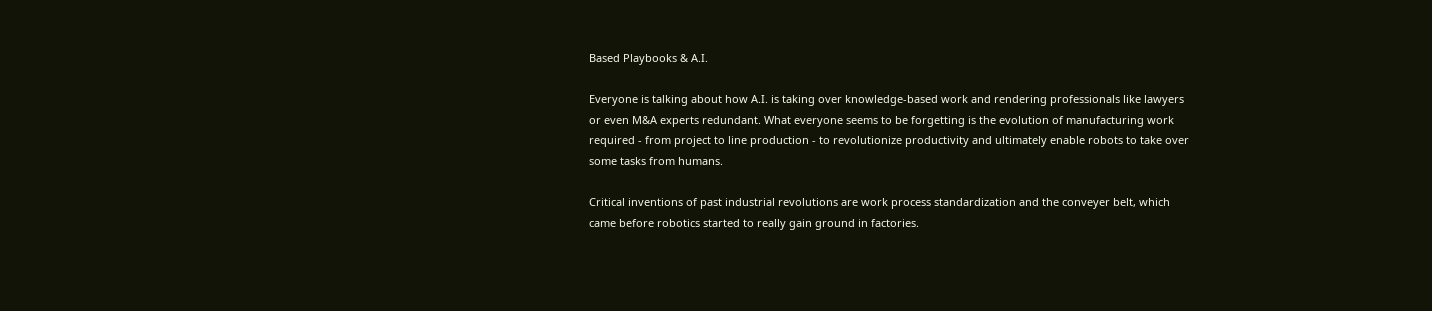Based Playbooks & A.I.

Everyone is talking about how A.I. is taking over knowledge-based work and rendering professionals like lawyers or even M&A experts redundant. What everyone seems to be forgetting is the evolution of manufacturing work required - from project to line production - to revolutionize productivity and ultimately enable robots to take over some tasks from humans.

Critical inventions of past industrial revolutions are work process standardization and the conveyer belt, which came before robotics started to really gain ground in factories.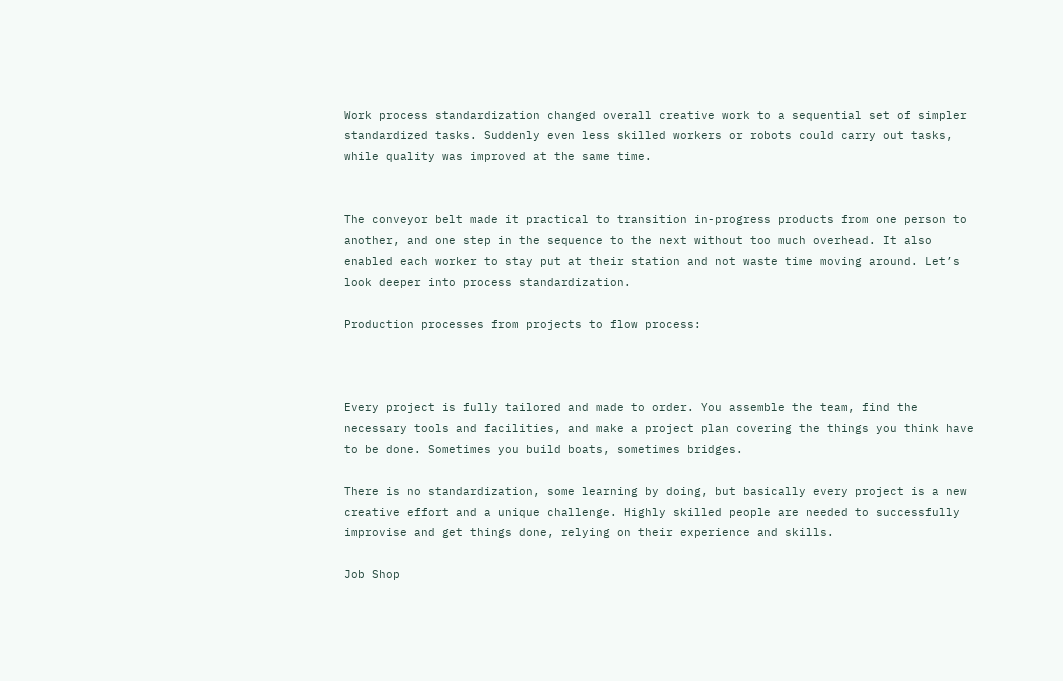Work process standardization changed overall creative work to a sequential set of simpler standardized tasks. Suddenly even less skilled workers or robots could carry out tasks, while quality was improved at the same time.


The conveyor belt made it practical to transition in-progress products from one person to another, and one step in the sequence to the next without too much overhead. It also enabled each worker to stay put at their station and not waste time moving around. Let’s look deeper into process standardization.

Production processes from projects to flow process:



Every project is fully tailored and made to order. You assemble the team, find the necessary tools and facilities, and make a project plan covering the things you think have to be done. Sometimes you build boats, sometimes bridges.

There is no standardization, some learning by doing, but basically every project is a new creative effort and a unique challenge. Highly skilled people are needed to successfully improvise and get things done, relying on their experience and skills.

Job Shop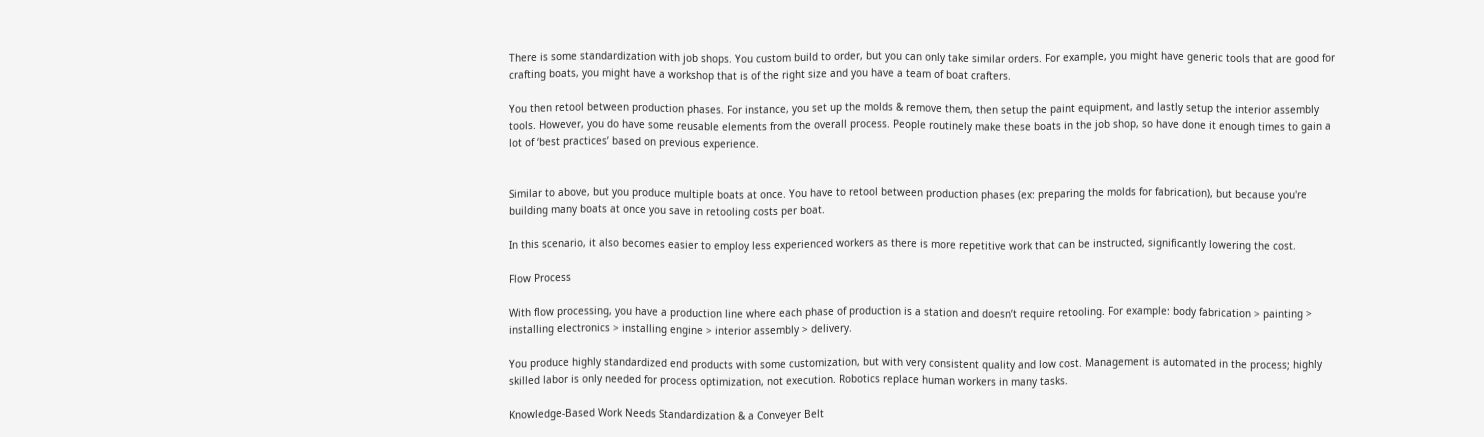There is some standardization with job shops. You custom build to order, but you can only take similar orders. For example, you might have generic tools that are good for crafting boats, you might have a workshop that is of the right size and you have a team of boat crafters.

You then retool between production phases. For instance, you set up the molds & remove them, then setup the paint equipment, and lastly setup the interior assembly tools. However, you do have some reusable elements from the overall process. People routinely make these boats in the job shop, so have done it enough times to gain a lot of ‘best practices’ based on previous experience.


Similar to above, but you produce multiple boats at once. You have to retool between production phases (ex: preparing the molds for fabrication), but because you're building many boats at once you save in retooling costs per boat.

In this scenario, it also becomes easier to employ less experienced workers as there is more repetitive work that can be instructed, significantly lowering the cost.

Flow Process

With flow processing, you have a production line where each phase of production is a station and doesn’t require retooling. For example: body fabrication > painting > installing electronics > installing engine > interior assembly > delivery.

You produce highly standardized end products with some customization, but with very consistent quality and low cost. Management is automated in the process; highly skilled labor is only needed for process optimization, not execution. Robotics replace human workers in many tasks.

Knowledge-Based Work Needs Standardization & a Conveyer Belt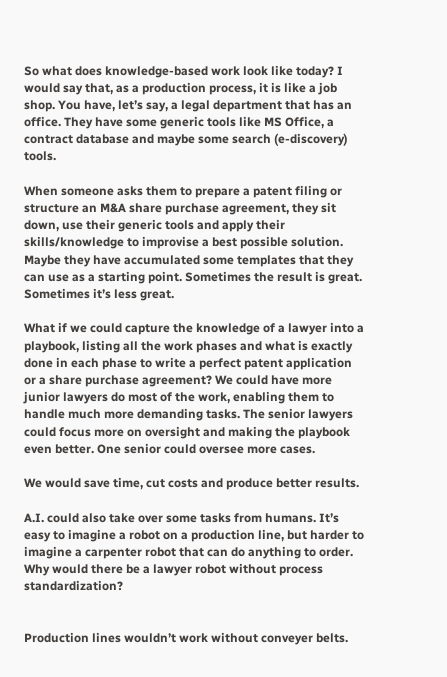So what does knowledge-based work look like today? I would say that, as a production process, it is like a job shop. You have, let’s say, a legal department that has an office. They have some generic tools like MS Office, a contract database and maybe some search (e-discovery) tools.

When someone asks them to prepare a patent filing or structure an M&A share purchase agreement, they sit down, use their generic tools and apply their skills/knowledge to improvise a best possible solution. Maybe they have accumulated some templates that they can use as a starting point. Sometimes the result is great. Sometimes it’s less great.

What if we could capture the knowledge of a lawyer into a playbook, listing all the work phases and what is exactly done in each phase to write a perfect patent application or a share purchase agreement? We could have more junior lawyers do most of the work, enabling them to handle much more demanding tasks. The senior lawyers could focus more on oversight and making the playbook even better. One senior could oversee more cases.

We would save time, cut costs and produce better results.

A.I. could also take over some tasks from humans. It’s easy to imagine a robot on a production line, but harder to imagine a carpenter robot that can do anything to order. Why would there be a lawyer robot without process standardization?


Production lines wouldn’t work without conveyer belts.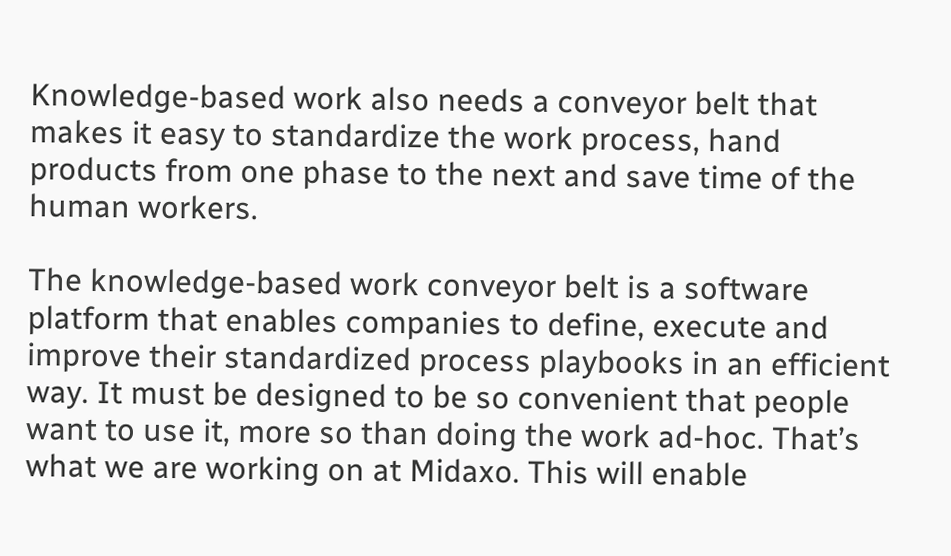Knowledge-based work also needs a conveyor belt that makes it easy to standardize the work process, hand products from one phase to the next and save time of the human workers.

The knowledge-based work conveyor belt is a software platform that enables companies to define, execute and improve their standardized process playbooks in an efficient way. It must be designed to be so convenient that people want to use it, more so than doing the work ad-hoc. That’s what we are working on at Midaxo. This will enable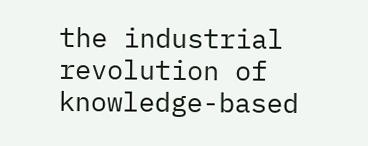the industrial revolution of knowledge-based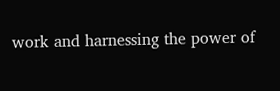work and harnessing the power of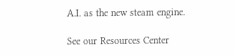A.I. as the new steam engine.

See our Resources Center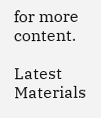for more content.

Latest Materials